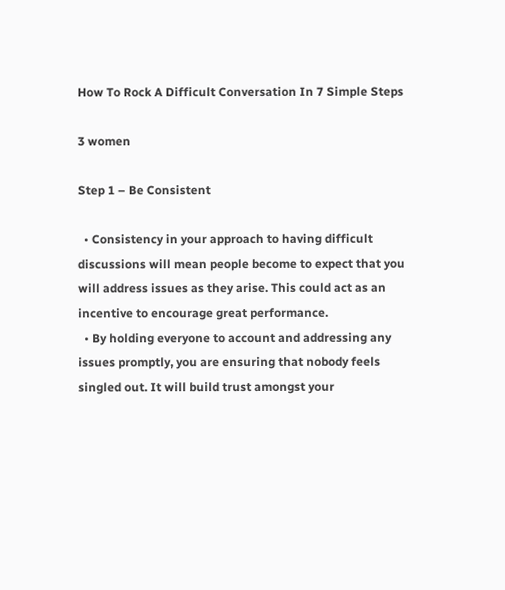How To Rock A Difficult Conversation In 7 Simple Steps

3 women

Step 1 – Be Consistent

  • Consistency in your approach to having difficult discussions will mean people become to expect that you will address issues as they arise. This could act as an incentive to encourage great performance.
  • By holding everyone to account and addressing any issues promptly, you are ensuring that nobody feels singled out. It will build trust amongst your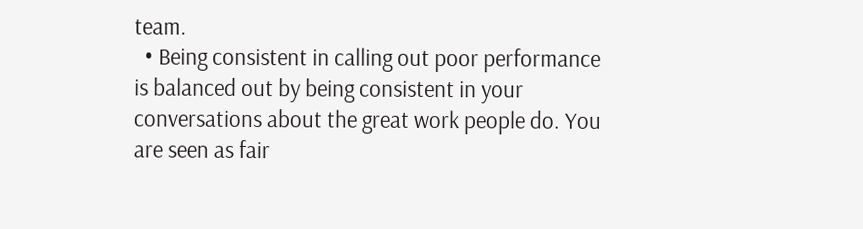team.
  • Being consistent in calling out poor performance is balanced out by being consistent in your conversations about the great work people do. You are seen as fair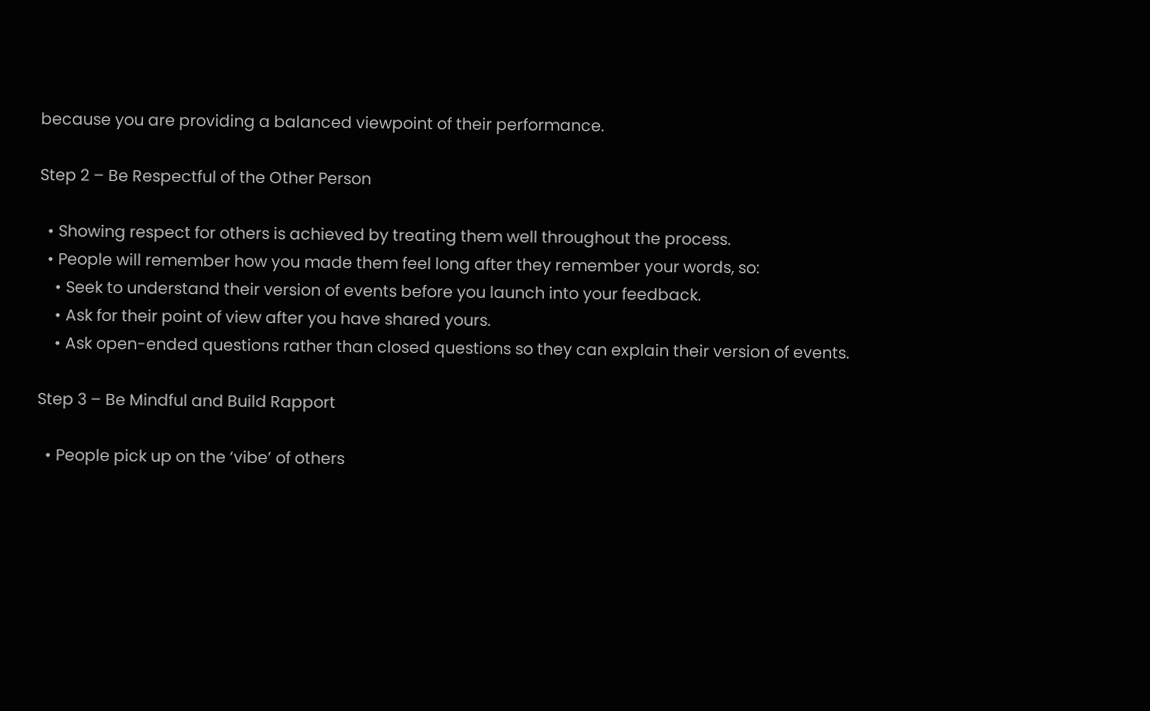because you are providing a balanced viewpoint of their performance.

Step 2 – Be Respectful of the Other Person

  • Showing respect for others is achieved by treating them well throughout the process.
  • People will remember how you made them feel long after they remember your words, so:
    • Seek to understand their version of events before you launch into your feedback.
    • Ask for their point of view after you have shared yours.
    • Ask open-ended questions rather than closed questions so they can explain their version of events.

Step 3 – Be Mindful and Build Rapport

  • People pick up on the ‘vibe’ of others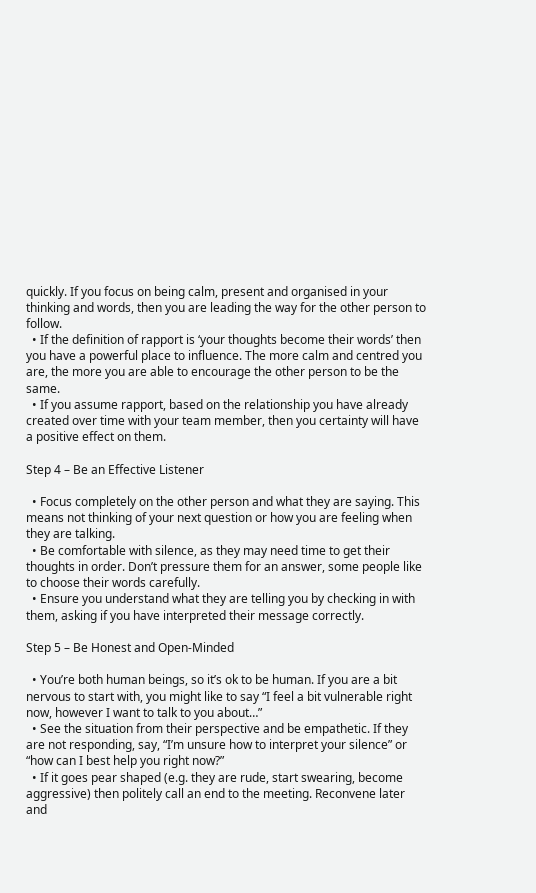quickly. If you focus on being calm, present and organised in your thinking and words, then you are leading the way for the other person to follow.
  • If the definition of rapport is ‘your thoughts become their words’ then you have a powerful place to influence. The more calm and centred you are, the more you are able to encourage the other person to be the same.
  • If you assume rapport, based on the relationship you have already created over time with your team member, then you certainty will have a positive effect on them.

Step 4 – Be an Effective Listener

  • Focus completely on the other person and what they are saying. This means not thinking of your next question or how you are feeling when they are talking.
  • Be comfortable with silence, as they may need time to get their thoughts in order. Don’t pressure them for an answer, some people like to choose their words carefully.
  • Ensure you understand what they are telling you by checking in with them, asking if you have interpreted their message correctly.

Step 5 – Be Honest and Open-Minded

  • You’re both human beings, so it’s ok to be human. If you are a bit nervous to start with, you might like to say “I feel a bit vulnerable right now, however I want to talk to you about…”
  • See the situation from their perspective and be empathetic. If they are not responding, say, “I’m unsure how to interpret your silence” or “how can I best help you right now?”
  • If it goes pear shaped (e.g. they are rude, start swearing, become aggressive) then politely call an end to the meeting. Reconvene later and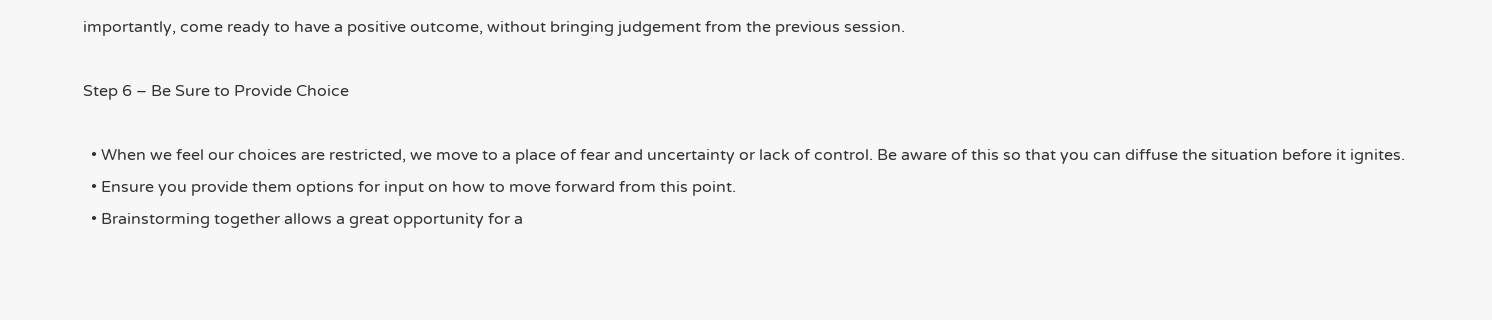importantly, come ready to have a positive outcome, without bringing judgement from the previous session.

Step 6 – Be Sure to Provide Choice

  • When we feel our choices are restricted, we move to a place of fear and uncertainty or lack of control. Be aware of this so that you can diffuse the situation before it ignites.
  • Ensure you provide them options for input on how to move forward from this point.
  • Brainstorming together allows a great opportunity for a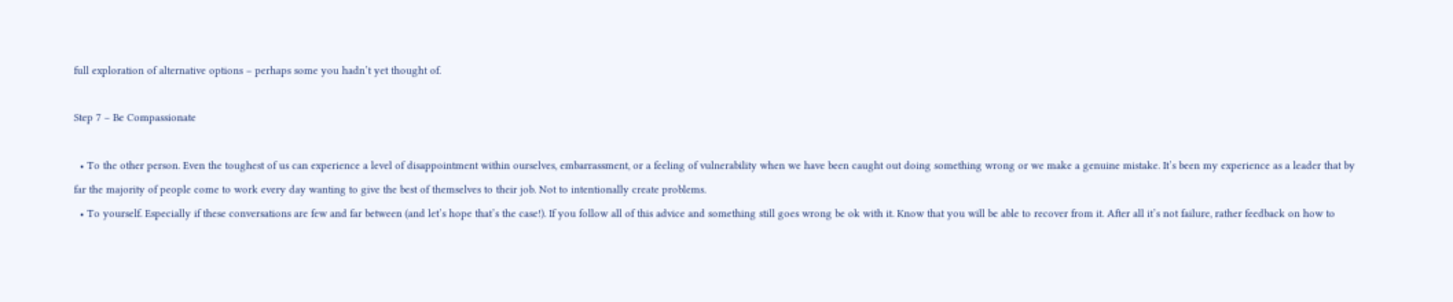full exploration of alternative options – perhaps some you hadn’t yet thought of.

Step 7 – Be Compassionate

  • To the other person. Even the toughest of us can experience a level of disappointment within ourselves, embarrassment, or a feeling of vulnerability when we have been caught out doing something wrong or we make a genuine mistake. It’s been my experience as a leader that by far the majority of people come to work every day wanting to give the best of themselves to their job. Not to intentionally create problems.
  • To yourself. Especially if these conversations are few and far between (and let’s hope that’s the case!). If you follow all of this advice and something still goes wrong be ok with it. Know that you will be able to recover from it. After all it’s not failure, rather feedback on how to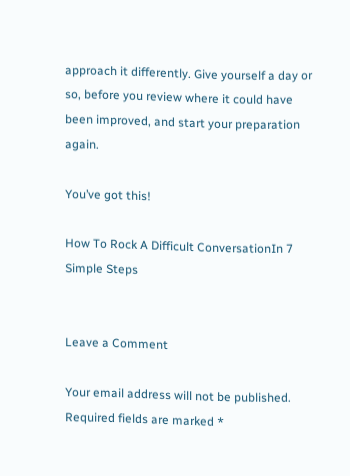approach it differently. Give yourself a day or so, before you review where it could have been improved, and start your preparation again.

You’ve got this!

How To Rock A Difficult ConversationIn 7 Simple Steps


Leave a Comment

Your email address will not be published. Required fields are marked *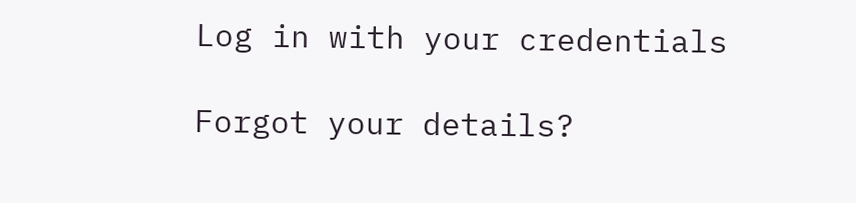Log in with your credentials

Forgot your details?